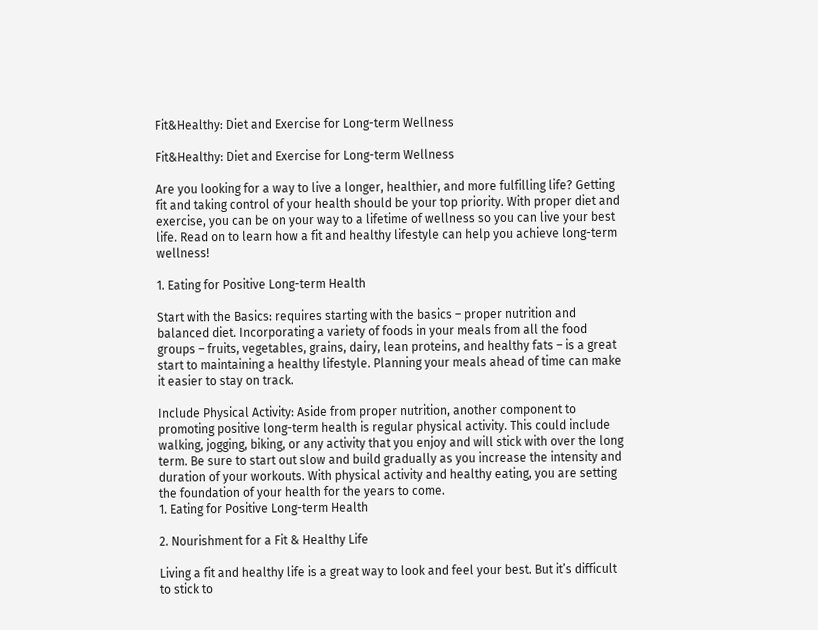Fit&Healthy: Diet and Exercise for Long-term Wellness

Fit&Healthy: Diet and Exercise for Long-term Wellness

Are you looking for a way to live a longer, healthier, and more fulfilling life? Getting fit and taking control of your health should be your top priority. With proper diet and exercise, you can be on your way to a lifetime of wellness so you can live your best life. Read on to learn how a fit and healthy lifestyle can help you achieve long-term wellness!

1. Eating for Positive Long-term Health

Start with the Basics: requires starting with the basics – proper nutrition and balanced diet. Incorporating a variety of foods in your meals from all the food groups – fruits, vegetables, grains, dairy, lean proteins, and healthy fats – is a great start to maintaining a healthy lifestyle. Planning your meals ahead of time can make it easier to stay on track.

Include Physical Activity: Aside from proper nutrition, another component to promoting positive long-term health is regular physical activity. This could include walking, jogging, biking, or any activity that you enjoy and will stick with over the long term. Be sure to start out slow and build gradually as you increase the intensity and duration of your workouts. With physical activity and healthy eating, you are setting the foundation of your health for the years to come.
1. Eating for Positive Long-term Health

2. Nourishment for a Fit & Healthy Life

Living a fit and healthy life is a great way to look and feel your best. But it’s difficult to stick to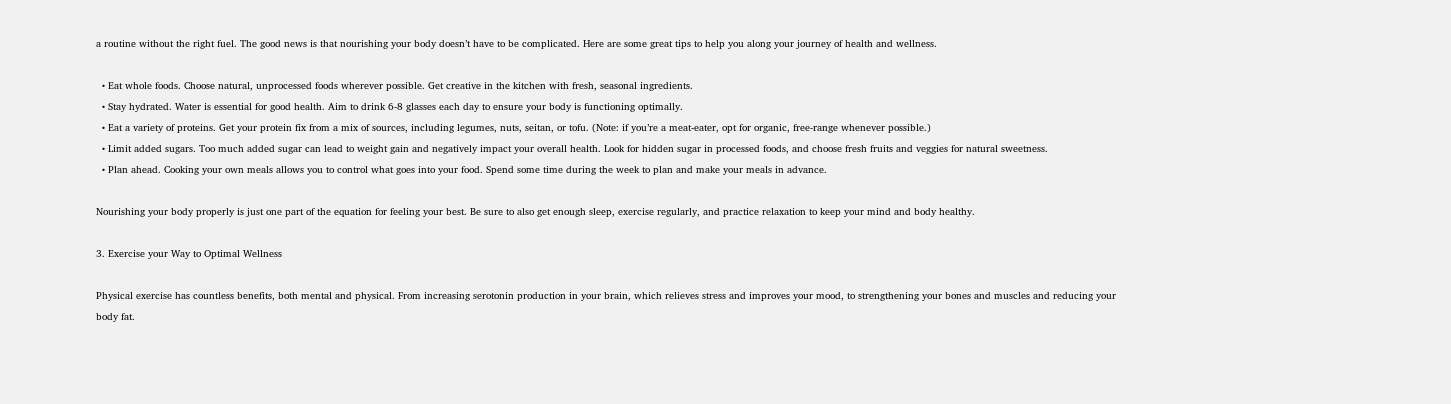a routine without the right fuel. The good news is that nourishing your body doesn’t have to be complicated. Here are some great tips to help you along your journey of health and wellness.

  • Eat whole foods. Choose natural, unprocessed foods wherever possible. Get creative in the kitchen with fresh, seasonal ingredients.
  • Stay hydrated. Water is essential for good health. Aim to drink 6-8 glasses each day to ensure your body is functioning optimally.
  • Eat a variety of proteins. Get your protein fix from a mix of sources, including legumes, nuts, seitan, or tofu. (Note: if you’re a meat-eater, opt for organic, free-range whenever possible.)
  • Limit added sugars. Too much added sugar can lead to weight gain and negatively impact your overall health. Look for hidden sugar in processed foods, and choose fresh fruits and veggies for natural sweetness.
  • Plan ahead. Cooking your own meals allows you to control what goes into your food. Spend some time during the week to plan and make your meals in advance.

Nourishing your body properly is just one part of the equation for feeling your best. Be sure to also get enough sleep, exercise regularly, and practice relaxation to keep your mind and body healthy.

3. Exercise your Way to Optimal Wellness

Physical exercise has countless benefits, both mental and physical. From increasing serotonin production in your brain, which relieves stress and improves your mood, to strengthening your bones and muscles and reducing your body fat.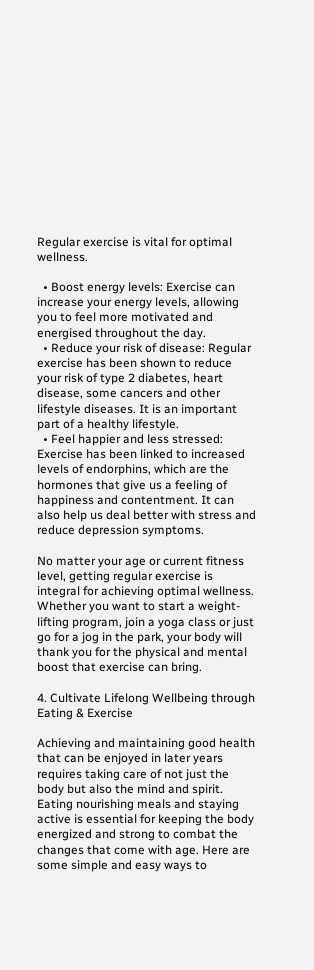Regular exercise is vital for optimal wellness.

  • Boost energy levels: Exercise can increase your energy levels, allowing you to feel more motivated and energised throughout the day.
  • Reduce your risk of disease: Regular exercise has been shown to reduce your risk of type 2 diabetes, heart disease, some cancers and other lifestyle diseases. It is an important part of a healthy lifestyle.
  • Feel happier and less stressed: Exercise has been linked to increased levels of endorphins, which are the hormones that give us a feeling of happiness and contentment. It can also help us deal better with stress and reduce depression symptoms.

No matter your age or current fitness level, getting regular exercise is integral for achieving optimal wellness. Whether you want to start a weight-lifting program, join a yoga class or just go for a jog in the park, your body will thank you for the physical and mental boost that exercise can bring.

4. Cultivate Lifelong Wellbeing through Eating & Exercise

Achieving and maintaining good health that can be enjoyed in later years requires taking care of not just the body but also the mind and spirit. Eating nourishing meals and staying active is essential for keeping the body energized and strong to combat the changes that come with age. Here are some simple and easy ways to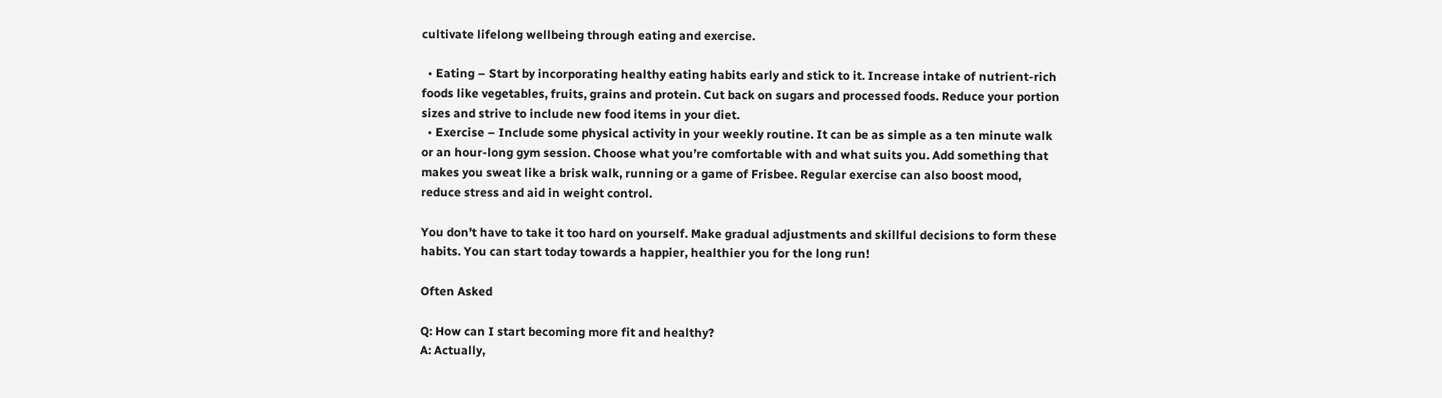cultivate lifelong wellbeing through eating and exercise.

  • Eating – Start by incorporating healthy eating habits early and stick to it. Increase intake of nutrient-rich foods like vegetables, fruits, grains and protein. Cut back on sugars and processed foods. Reduce your portion sizes and strive to include new food items in your diet.
  • Exercise – Include some physical activity in your weekly routine. It can be as simple as a ten minute walk or an hour-long gym session. Choose what you’re comfortable with and what suits you. Add something that makes you sweat like a brisk walk, running or a game of Frisbee. Regular exercise can also boost mood, reduce stress and aid in weight control.

You don’t have to take it too hard on yourself. Make gradual adjustments and skillful decisions to form these habits. You can start today towards a happier, healthier you for the long run!

Often Asked

Q: How can I start becoming more fit and healthy?
A: Actually,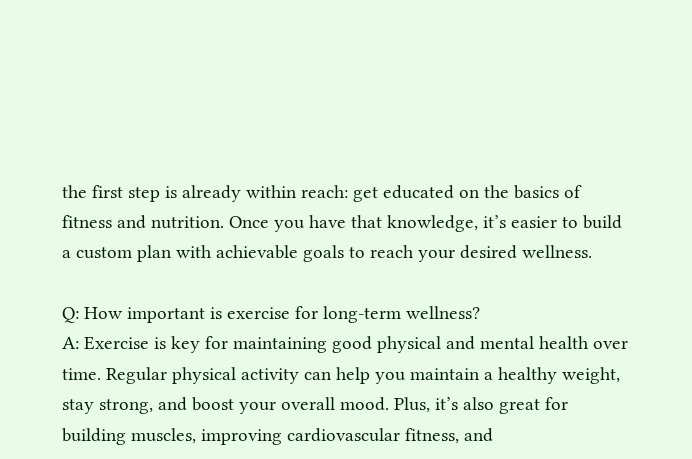the first step is already within reach: get educated on the basics of fitness and nutrition. Once you have that knowledge, it’s easier to build a custom plan with achievable goals to reach your desired wellness.

Q: How important is exercise for long-term wellness?
A: Exercise is key for maintaining good physical and mental health over time. Regular physical activity can help you maintain a healthy weight, stay strong, and boost your overall mood. Plus, it’s also great for building muscles, improving cardiovascular fitness, and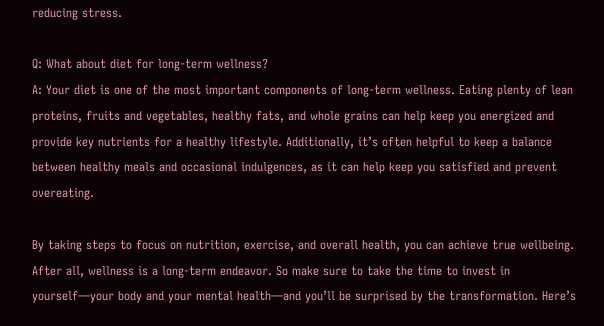reducing stress.

Q: What about diet for long-term wellness?
A: Your diet is one of the most important components of long-term wellness. Eating plenty of lean proteins, fruits and vegetables, healthy fats, and whole grains can help keep you energized and provide key nutrients for a healthy lifestyle. Additionally, it’s often helpful to keep a balance between healthy meals and occasional indulgences, as it can help keep you satisfied and prevent overeating.

By taking steps to focus on nutrition, exercise, and overall health, you can achieve true wellbeing. After all, wellness is a long-term endeavor. So make sure to take the time to invest in yourself—your body and your mental health—and you’ll be surprised by the transformation. Here’s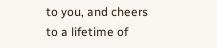to you, and cheers to a lifetime of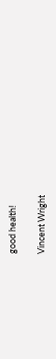good health!

Vincent Wright